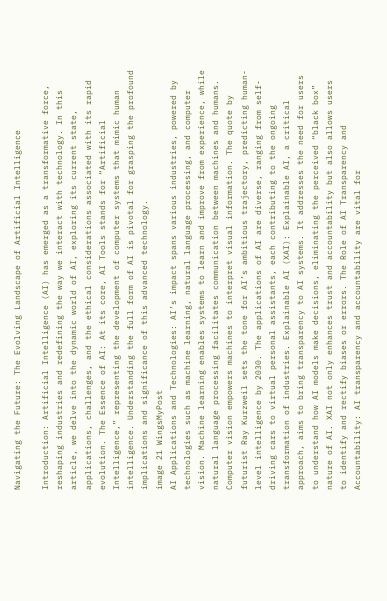Navigating the Future: The Evolving Landscape of Artificial Intelligence

Introduction: Artificial Intelligence (AI) has emerged as a transformative force, reshaping industries and redefining the way we interact with technology. In this article, we delve into the dynamic world of AI, exploring its current state, applications, challenges, and the ethical considerations associated with its rapid evolution. The Essence of AI: At its core, AI Tools stands for “Artificial Intelligence,” representing the development of computer systems that mimic human intelligence. Understanding the full form of AI is pivotal for grasping the profound implications and significance of this advanced technology.
image 21 WingsMyPost
AI Applications and Technologies: AI’s impact spans various industries, powered by technologies such as machine learning, natural language processing, and computer vision. Machine learning enables systems to learn and improve from experience, while natural language processing facilitates communication between machines and humans. Computer vision empowers machines to interpret visual information. The quote by futurist Ray Kurzweil sets the tone for AI’s ambitious trajectory, predicting human-level intelligence by 2030. The applications of AI are diverse, ranging from self-driving cars to virtual personal assistants, each contributing to the ongoing transformation of industries. Explainable AI (XAI): Explainable AI, a critical approach, aims to bring transparency to AI systems. It addresses the need for users to understand how AI models make decisions, eliminating the perceived “black box” nature of AI. XAI not only enhances trust and accountability but also allows users to identify and rectify biases or errors. The Role of AI Transparency and Accountability: AI transparency and accountability are vital for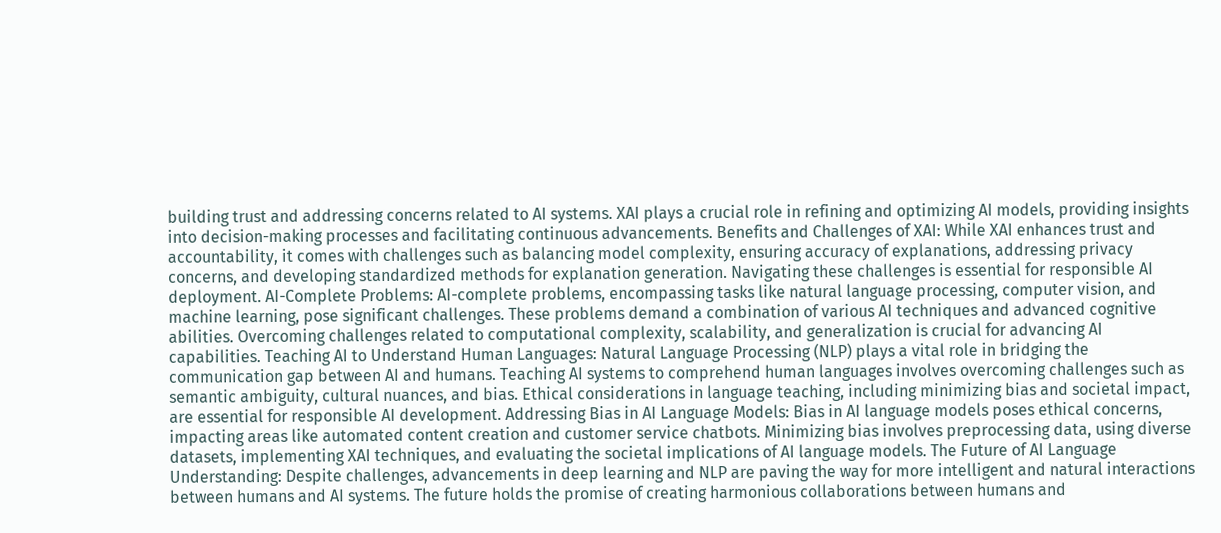building trust and addressing concerns related to AI systems. XAI plays a crucial role in refining and optimizing AI models, providing insights into decision-making processes and facilitating continuous advancements. Benefits and Challenges of XAI: While XAI enhances trust and accountability, it comes with challenges such as balancing model complexity, ensuring accuracy of explanations, addressing privacy concerns, and developing standardized methods for explanation generation. Navigating these challenges is essential for responsible AI deployment. AI-Complete Problems: AI-complete problems, encompassing tasks like natural language processing, computer vision, and machine learning, pose significant challenges. These problems demand a combination of various AI techniques and advanced cognitive abilities. Overcoming challenges related to computational complexity, scalability, and generalization is crucial for advancing AI capabilities. Teaching AI to Understand Human Languages: Natural Language Processing (NLP) plays a vital role in bridging the communication gap between AI and humans. Teaching AI systems to comprehend human languages involves overcoming challenges such as semantic ambiguity, cultural nuances, and bias. Ethical considerations in language teaching, including minimizing bias and societal impact, are essential for responsible AI development. Addressing Bias in AI Language Models: Bias in AI language models poses ethical concerns, impacting areas like automated content creation and customer service chatbots. Minimizing bias involves preprocessing data, using diverse datasets, implementing XAI techniques, and evaluating the societal implications of AI language models. The Future of AI Language Understanding: Despite challenges, advancements in deep learning and NLP are paving the way for more intelligent and natural interactions between humans and AI systems. The future holds the promise of creating harmonious collaborations between humans and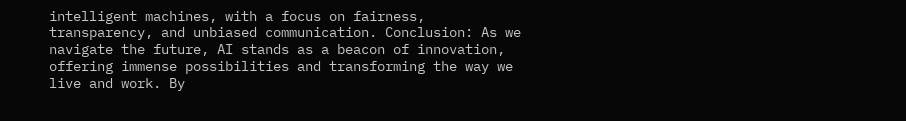intelligent machines, with a focus on fairness, transparency, and unbiased communication. Conclusion: As we navigate the future, AI stands as a beacon of innovation, offering immense possibilities and transforming the way we live and work. By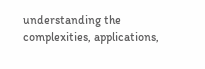understanding the complexities, applications,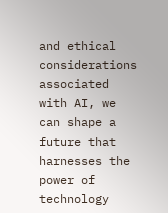and ethical considerations associated with AI, we can shape a future that harnesses the power of technology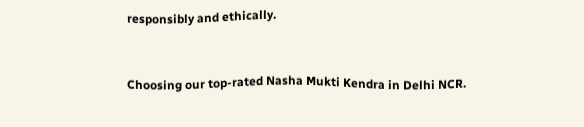responsibly and ethically.


Choosing our top-rated Nasha Mukti Kendra in Delhi NCR.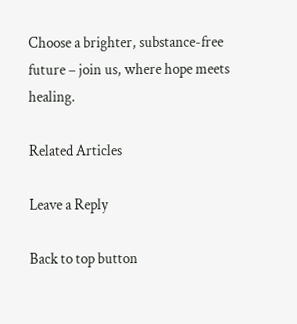Choose a brighter, substance-free future – join us, where hope meets healing.

Related Articles

Leave a Reply

Back to top button